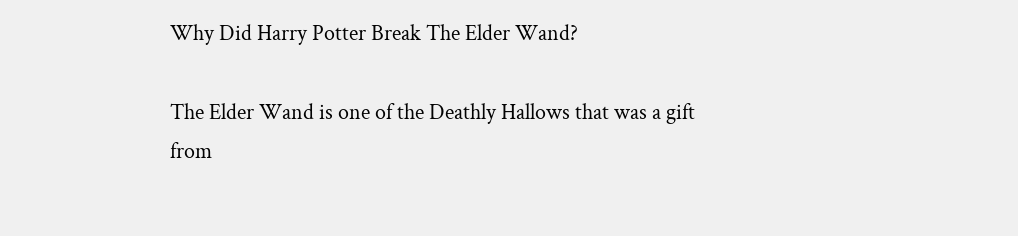Why Did Harry Potter Break The Elder Wand?

The Elder Wand is one of the Deathly Hallows that was a gift from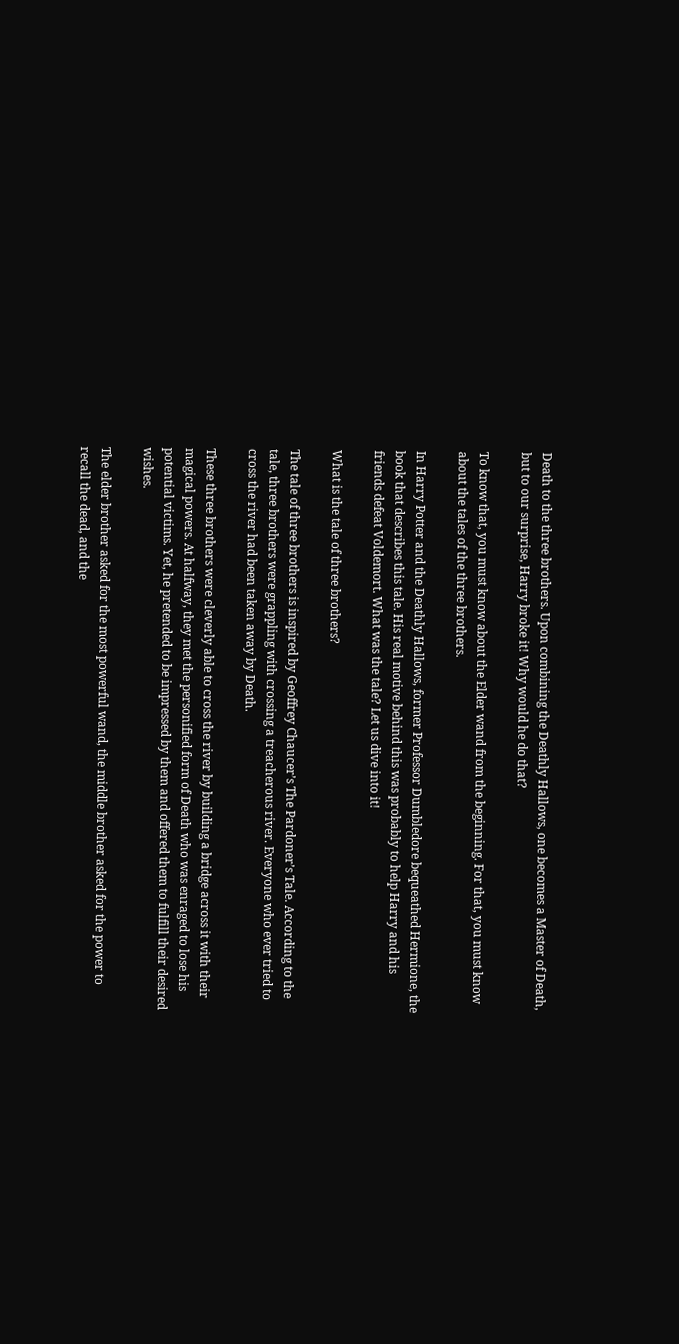Death to the three brothers. Upon combining the Deathly Hallows, one becomes a Master of Death, but to our surprise, Harry broke it! Why would he do that?

To know that, you must know about the Elder wand from the beginning. For that, you must know about the tales of the three brothers.

In Harry Potter and the Deathly Hallows, former Professor Dumbledore bequeathed Hermione, the book that describes this tale. His real motive behind this was probably to help Harry and his friends defeat Voldemort. What was the tale? Let us dive into it!

What is the tale of three brothers?

The tale of three brothers is inspired by Geoffrey Chaucer’s The Pardoner’s Tale. According to the tale, three brothers were grappling with crossing a treacherous river. Everyone who ever tried to cross the river had been taken away by Death.

These three brothers were cleverly able to cross the river by building a bridge across it with their magical powers. At halfway, they met the personified form of Death who was enraged to lose his potential victims. Yet, he pretended to be impressed by them and offered them to fulfill their desired wishes.

The elder brother asked for the most powerful wand, the middle brother asked for the power to recall the dead, and the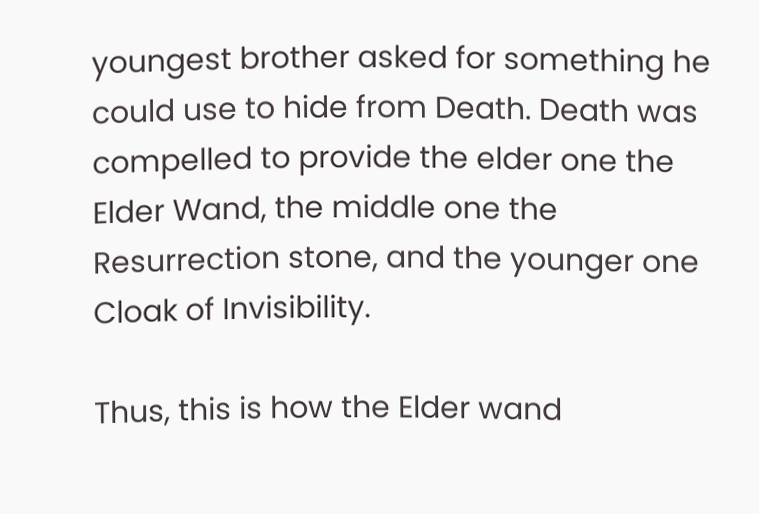youngest brother asked for something he could use to hide from Death. Death was compelled to provide the elder one the Elder Wand, the middle one the Resurrection stone, and the younger one Cloak of Invisibility.

Thus, this is how the Elder wand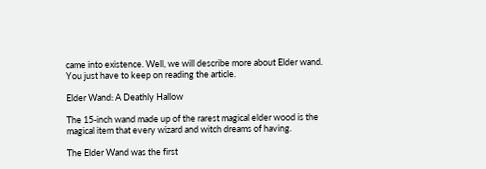came into existence. Well, we will describe more about Elder wand. You just have to keep on reading the article.

Elder Wand: A Deathly Hallow

The 15-inch wand made up of the rarest magical elder wood is the magical item that every wizard and witch dreams of having.

The Elder Wand was the first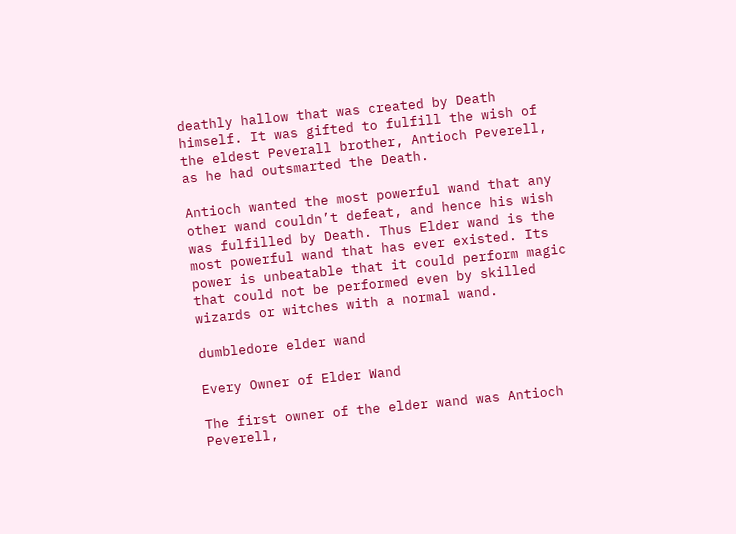deathly hallow that was created by Death himself. It was gifted to fulfill the wish of the eldest Peverall brother, Antioch Peverell, as he had outsmarted the Death.

Antioch wanted the most powerful wand that any other wand couldn’t defeat, and hence his wish was fulfilled by Death. Thus Elder wand is the most powerful wand that has ever existed. Its power is unbeatable that it could perform magic that could not be performed even by skilled wizards or witches with a normal wand.

dumbledore elder wand

Every Owner of Elder Wand

The first owner of the elder wand was Antioch Peverell,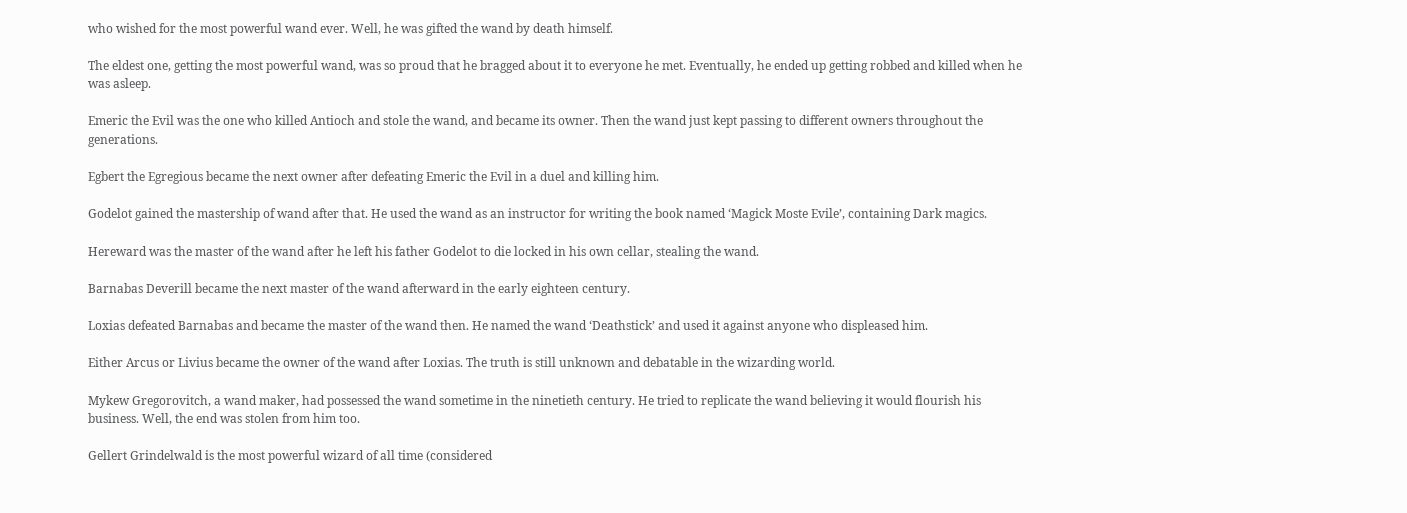who wished for the most powerful wand ever. Well, he was gifted the wand by death himself.

The eldest one, getting the most powerful wand, was so proud that he bragged about it to everyone he met. Eventually, he ended up getting robbed and killed when he was asleep.

Emeric the Evil was the one who killed Antioch and stole the wand, and became its owner. Then the wand just kept passing to different owners throughout the generations.

Egbert the Egregious became the next owner after defeating Emeric the Evil in a duel and killing him.

Godelot gained the mastership of wand after that. He used the wand as an instructor for writing the book named ‘Magick Moste Evile’, containing Dark magics.

Hereward was the master of the wand after he left his father Godelot to die locked in his own cellar, stealing the wand.

Barnabas Deverill became the next master of the wand afterward in the early eighteen century.

Loxias defeated Barnabas and became the master of the wand then. He named the wand ‘Deathstick’ and used it against anyone who displeased him.

Either Arcus or Livius became the owner of the wand after Loxias. The truth is still unknown and debatable in the wizarding world.

Mykew Gregorovitch, a wand maker, had possessed the wand sometime in the ninetieth century. He tried to replicate the wand believing it would flourish his business. Well, the end was stolen from him too.

Gellert Grindelwald is the most powerful wizard of all time (considered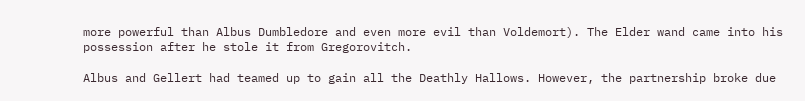more powerful than Albus Dumbledore and even more evil than Voldemort). The Elder wand came into his possession after he stole it from Gregorovitch.

Albus and Gellert had teamed up to gain all the Deathly Hallows. However, the partnership broke due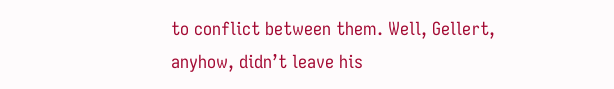to conflict between them. Well, Gellert, anyhow, didn’t leave his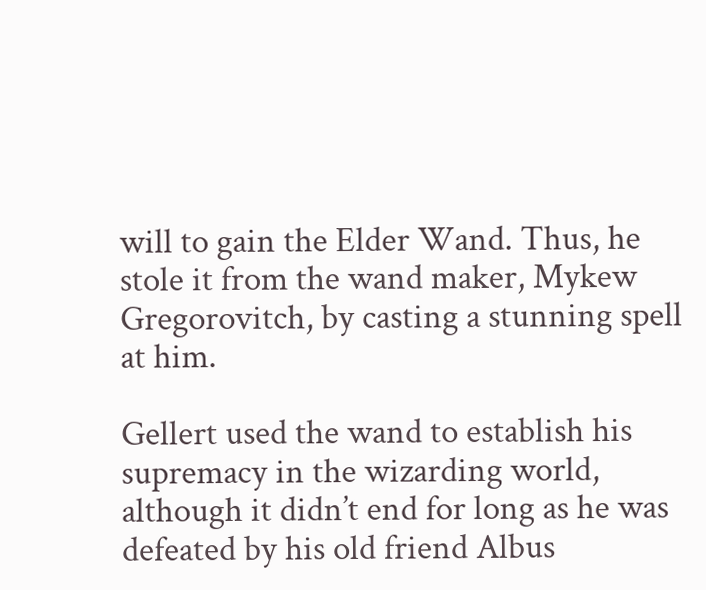will to gain the Elder Wand. Thus, he stole it from the wand maker, Mykew Gregorovitch, by casting a stunning spell at him.

Gellert used the wand to establish his supremacy in the wizarding world, although it didn’t end for long as he was defeated by his old friend Albus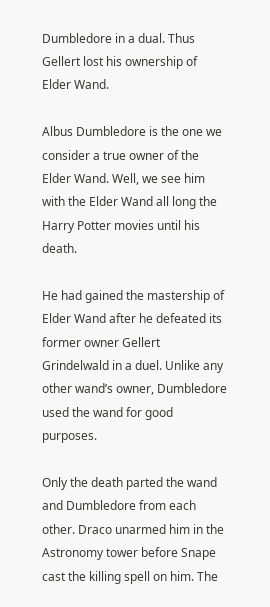Dumbledore in a dual. Thus Gellert lost his ownership of Elder Wand.

Albus Dumbledore is the one we consider a true owner of the Elder Wand. Well, we see him with the Elder Wand all long the Harry Potter movies until his death.

He had gained the mastership of Elder Wand after he defeated its former owner Gellert Grindelwald in a duel. Unlike any other wand’s owner, Dumbledore used the wand for good purposes.

Only the death parted the wand and Dumbledore from each other. Draco unarmed him in the Astronomy tower before Snape cast the killing spell on him. The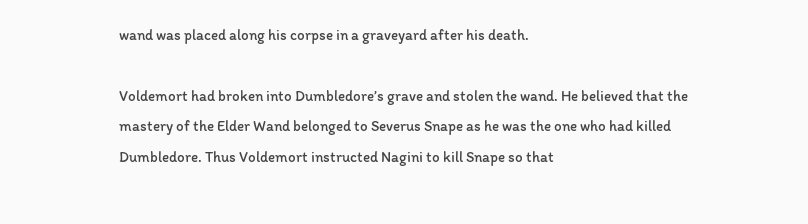wand was placed along his corpse in a graveyard after his death.

Voldemort had broken into Dumbledore’s grave and stolen the wand. He believed that the mastery of the Elder Wand belonged to Severus Snape as he was the one who had killed Dumbledore. Thus Voldemort instructed Nagini to kill Snape so that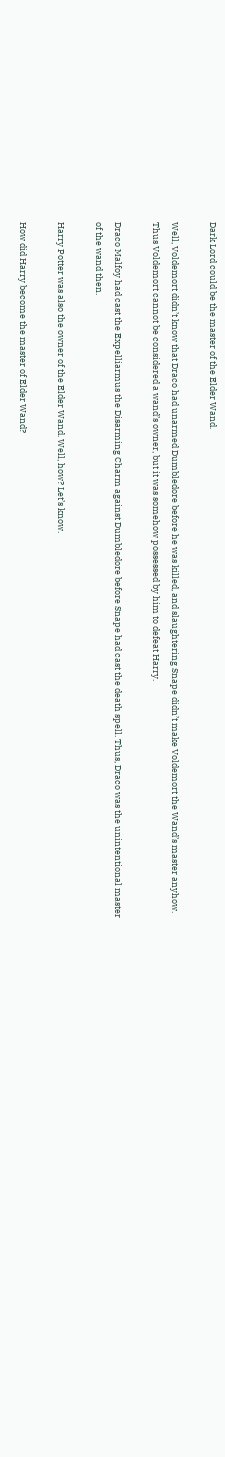Dark Lord could be the master of the Elder Wand.

Well, Voldemort didn’t know that Draco had unarmed Dumbledore before he was killed, and slaughtering Snape didn’t make Voldemort the Wand’s master anyhow. Thus Voldemort cannot be considered a wand’s owner, but it was somehow possessed by him to defeat Harry.

Draco Malfoy had cast the Expelliarmus the Disarming Charm against Dumbledore before Snape had cast the death spell. Thus, Draco was the unintentional master of the wand then.

Harry Potter was also the owner of the Elder Wand. Well, how? Let’s know.

How did Harry become the master of Elder Wand?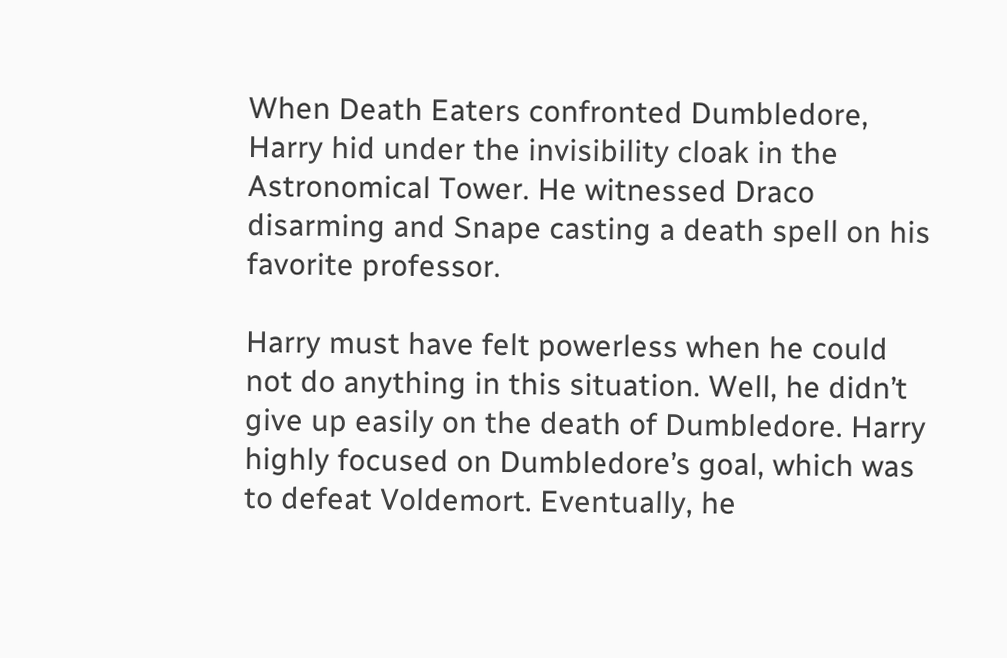When Death Eaters confronted Dumbledore, Harry hid under the invisibility cloak in the Astronomical Tower. He witnessed Draco disarming and Snape casting a death spell on his favorite professor.

Harry must have felt powerless when he could not do anything in this situation. Well, he didn’t give up easily on the death of Dumbledore. Harry highly focused on Dumbledore’s goal, which was to defeat Voldemort. Eventually, he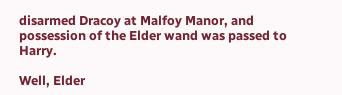disarmed Dracoy at Malfoy Manor, and possession of the Elder wand was passed to Harry.

Well, Elder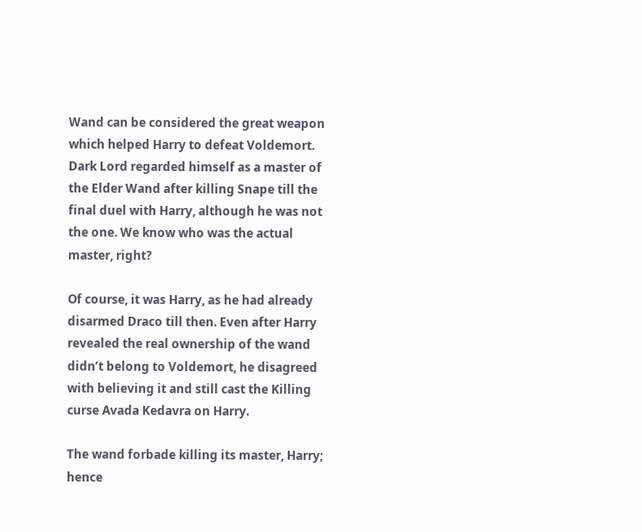Wand can be considered the great weapon which helped Harry to defeat Voldemort. Dark Lord regarded himself as a master of the Elder Wand after killing Snape till the final duel with Harry, although he was not the one. We know who was the actual master, right?

Of course, it was Harry, as he had already disarmed Draco till then. Even after Harry revealed the real ownership of the wand didn’t belong to Voldemort, he disagreed with believing it and still cast the Killing curse Avada Kedavra on Harry.

The wand forbade killing its master, Harry; hence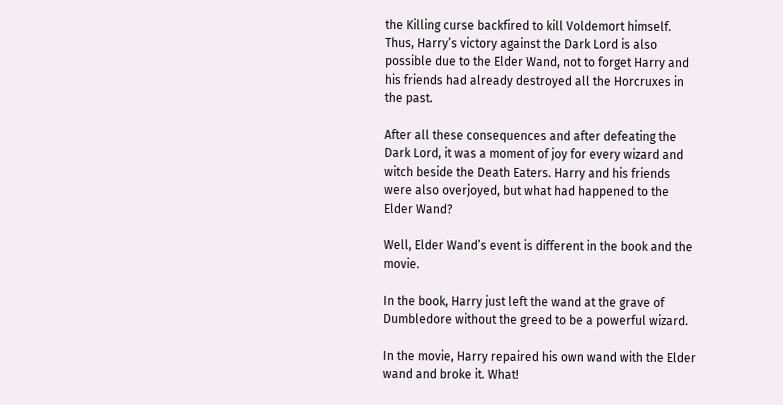the Killing curse backfired to kill Voldemort himself. Thus, Harry’s victory against the Dark Lord is also possible due to the Elder Wand, not to forget Harry and his friends had already destroyed all the Horcruxes in the past.

After all these consequences and after defeating the Dark Lord, it was a moment of joy for every wizard and witch beside the Death Eaters. Harry and his friends were also overjoyed, but what had happened to the Elder Wand?

Well, Elder Wand’s event is different in the book and the movie.

In the book, Harry just left the wand at the grave of Dumbledore without the greed to be a powerful wizard.

In the movie, Harry repaired his own wand with the Elder wand and broke it. What!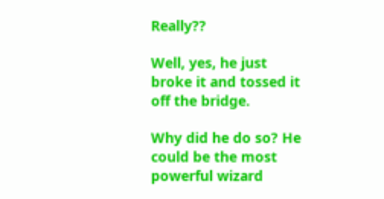Really??

Well, yes, he just broke it and tossed it off the bridge.

Why did he do so? He could be the most powerful wizard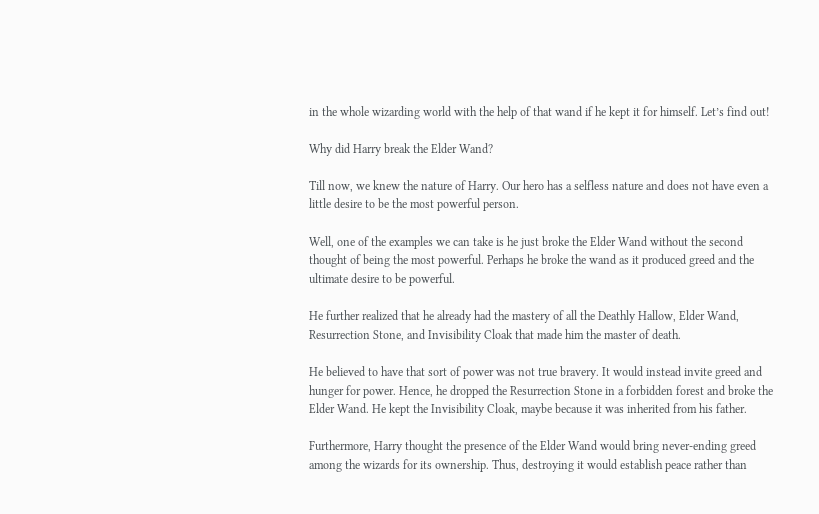in the whole wizarding world with the help of that wand if he kept it for himself. Let’s find out!

Why did Harry break the Elder Wand?

Till now, we knew the nature of Harry. Our hero has a selfless nature and does not have even a little desire to be the most powerful person.

Well, one of the examples we can take is he just broke the Elder Wand without the second thought of being the most powerful. Perhaps he broke the wand as it produced greed and the ultimate desire to be powerful.

He further realized that he already had the mastery of all the Deathly Hallow, Elder Wand, Resurrection Stone, and Invisibility Cloak that made him the master of death.

He believed to have that sort of power was not true bravery. It would instead invite greed and hunger for power. Hence, he dropped the Resurrection Stone in a forbidden forest and broke the Elder Wand. He kept the Invisibility Cloak, maybe because it was inherited from his father.

Furthermore, Harry thought the presence of the Elder Wand would bring never-ending greed among the wizards for its ownership. Thus, destroying it would establish peace rather than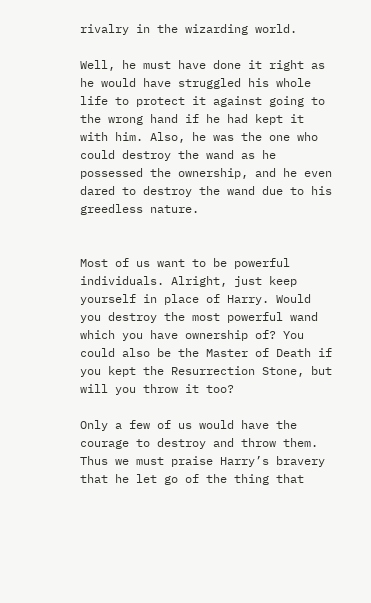rivalry in the wizarding world.

Well, he must have done it right as he would have struggled his whole life to protect it against going to the wrong hand if he had kept it with him. Also, he was the one who could destroy the wand as he possessed the ownership, and he even dared to destroy the wand due to his greedless nature.


Most of us want to be powerful individuals. Alright, just keep yourself in place of Harry. Would you destroy the most powerful wand which you have ownership of? You could also be the Master of Death if you kept the Resurrection Stone, but will you throw it too?

Only a few of us would have the courage to destroy and throw them. Thus we must praise Harry’s bravery that he let go of the thing that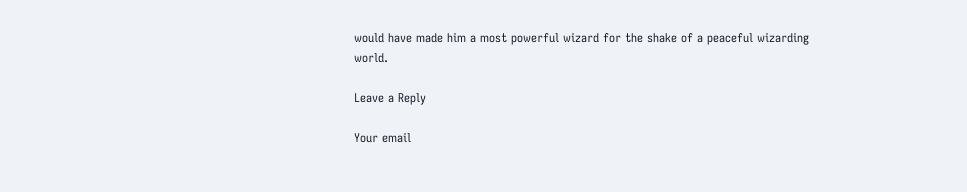would have made him a most powerful wizard for the shake of a peaceful wizarding world.

Leave a Reply

Your email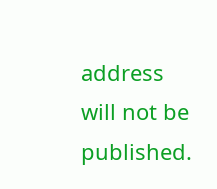address will not be published.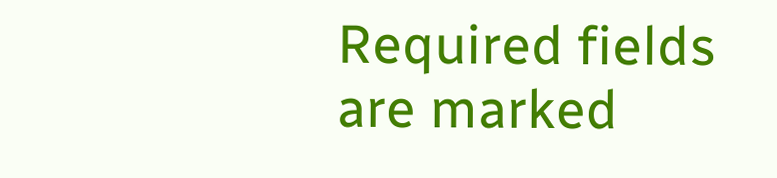Required fields are marked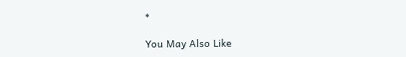*

You May Also Like